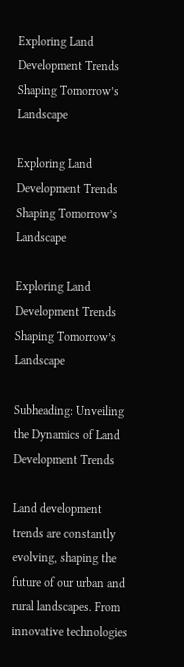Exploring Land Development Trends Shaping Tomorrow’s Landscape

Exploring Land Development Trends Shaping Tomorrow’s Landscape

Exploring Land Development Trends Shaping Tomorrow’s Landscape

Subheading: Unveiling the Dynamics of Land Development Trends

Land development trends are constantly evolving, shaping the future of our urban and rural landscapes. From innovative technologies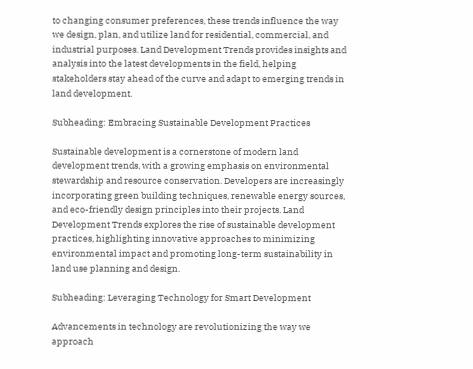to changing consumer preferences, these trends influence the way we design, plan, and utilize land for residential, commercial, and industrial purposes. Land Development Trends provides insights and analysis into the latest developments in the field, helping stakeholders stay ahead of the curve and adapt to emerging trends in land development.

Subheading: Embracing Sustainable Development Practices

Sustainable development is a cornerstone of modern land development trends, with a growing emphasis on environmental stewardship and resource conservation. Developers are increasingly incorporating green building techniques, renewable energy sources, and eco-friendly design principles into their projects. Land Development Trends explores the rise of sustainable development practices, highlighting innovative approaches to minimizing environmental impact and promoting long-term sustainability in land use planning and design.

Subheading: Leveraging Technology for Smart Development

Advancements in technology are revolutionizing the way we approach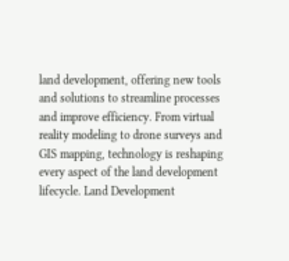land development, offering new tools and solutions to streamline processes and improve efficiency. From virtual reality modeling to drone surveys and GIS mapping, technology is reshaping every aspect of the land development lifecycle. Land Development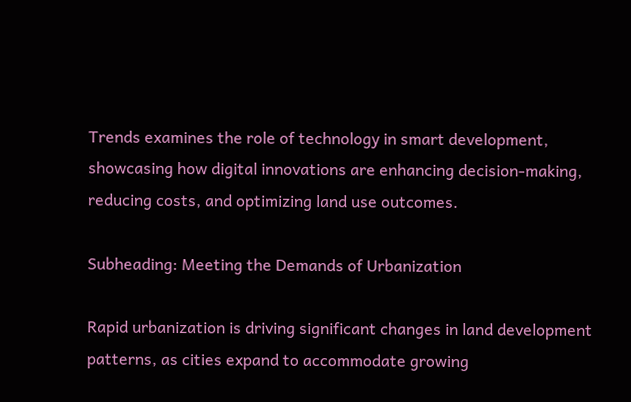Trends examines the role of technology in smart development, showcasing how digital innovations are enhancing decision-making, reducing costs, and optimizing land use outcomes.

Subheading: Meeting the Demands of Urbanization

Rapid urbanization is driving significant changes in land development patterns, as cities expand to accommodate growing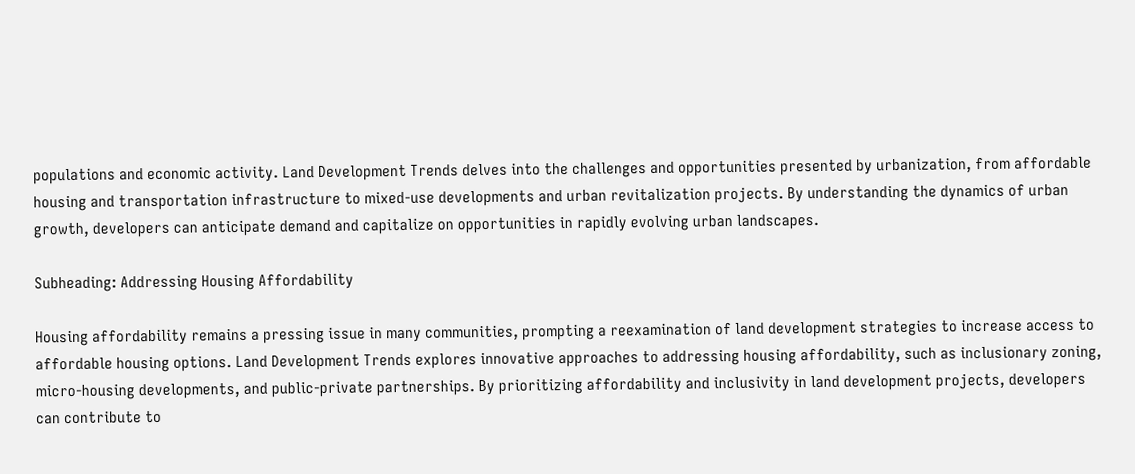populations and economic activity. Land Development Trends delves into the challenges and opportunities presented by urbanization, from affordable housing and transportation infrastructure to mixed-use developments and urban revitalization projects. By understanding the dynamics of urban growth, developers can anticipate demand and capitalize on opportunities in rapidly evolving urban landscapes.

Subheading: Addressing Housing Affordability

Housing affordability remains a pressing issue in many communities, prompting a reexamination of land development strategies to increase access to affordable housing options. Land Development Trends explores innovative approaches to addressing housing affordability, such as inclusionary zoning, micro-housing developments, and public-private partnerships. By prioritizing affordability and inclusivity in land development projects, developers can contribute to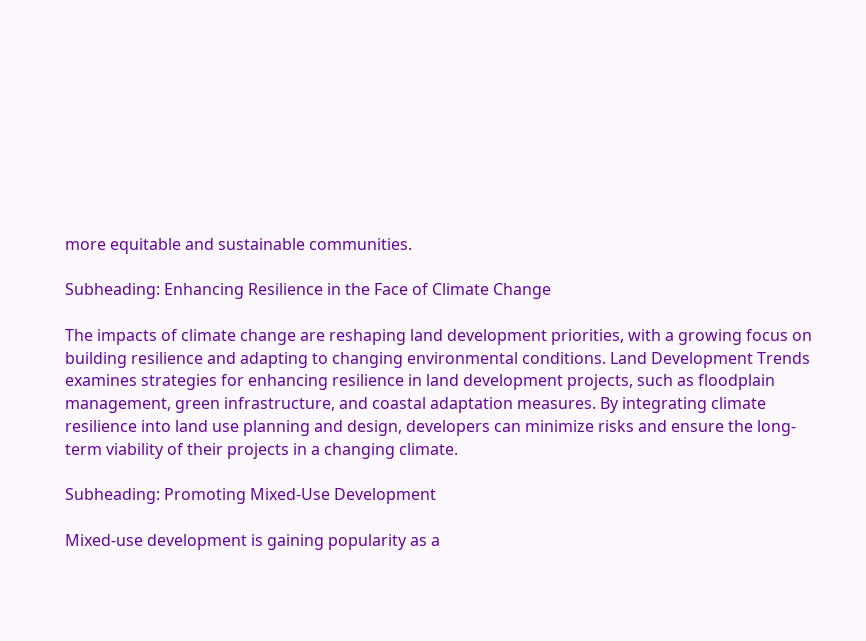more equitable and sustainable communities.

Subheading: Enhancing Resilience in the Face of Climate Change

The impacts of climate change are reshaping land development priorities, with a growing focus on building resilience and adapting to changing environmental conditions. Land Development Trends examines strategies for enhancing resilience in land development projects, such as floodplain management, green infrastructure, and coastal adaptation measures. By integrating climate resilience into land use planning and design, developers can minimize risks and ensure the long-term viability of their projects in a changing climate.

Subheading: Promoting Mixed-Use Development

Mixed-use development is gaining popularity as a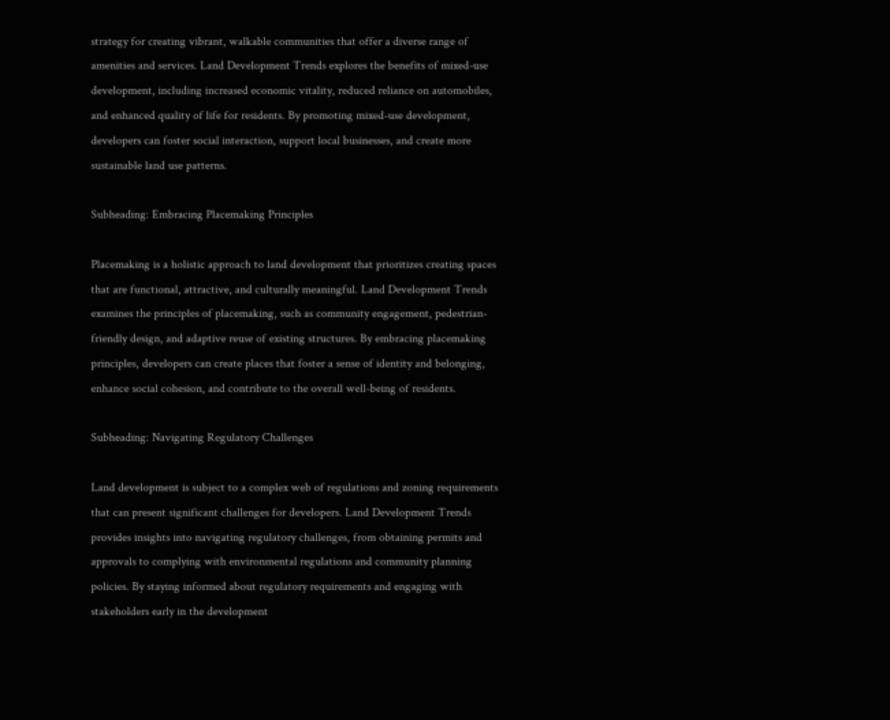strategy for creating vibrant, walkable communities that offer a diverse range of amenities and services. Land Development Trends explores the benefits of mixed-use development, including increased economic vitality, reduced reliance on automobiles, and enhanced quality of life for residents. By promoting mixed-use development, developers can foster social interaction, support local businesses, and create more sustainable land use patterns.

Subheading: Embracing Placemaking Principles

Placemaking is a holistic approach to land development that prioritizes creating spaces that are functional, attractive, and culturally meaningful. Land Development Trends examines the principles of placemaking, such as community engagement, pedestrian-friendly design, and adaptive reuse of existing structures. By embracing placemaking principles, developers can create places that foster a sense of identity and belonging, enhance social cohesion, and contribute to the overall well-being of residents.

Subheading: Navigating Regulatory Challenges

Land development is subject to a complex web of regulations and zoning requirements that can present significant challenges for developers. Land Development Trends provides insights into navigating regulatory challenges, from obtaining permits and approvals to complying with environmental regulations and community planning policies. By staying informed about regulatory requirements and engaging with stakeholders early in the development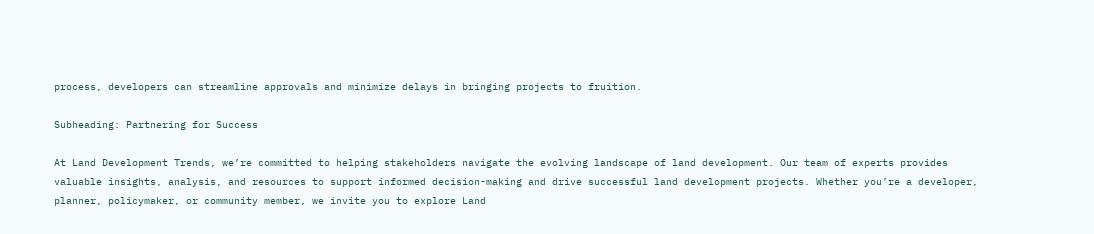process, developers can streamline approvals and minimize delays in bringing projects to fruition.

Subheading: Partnering for Success

At Land Development Trends, we’re committed to helping stakeholders navigate the evolving landscape of land development. Our team of experts provides valuable insights, analysis, and resources to support informed decision-making and drive successful land development projects. Whether you’re a developer, planner, policymaker, or community member, we invite you to explore Land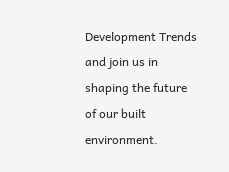Development Trends and join us in shaping the future of our built environment.